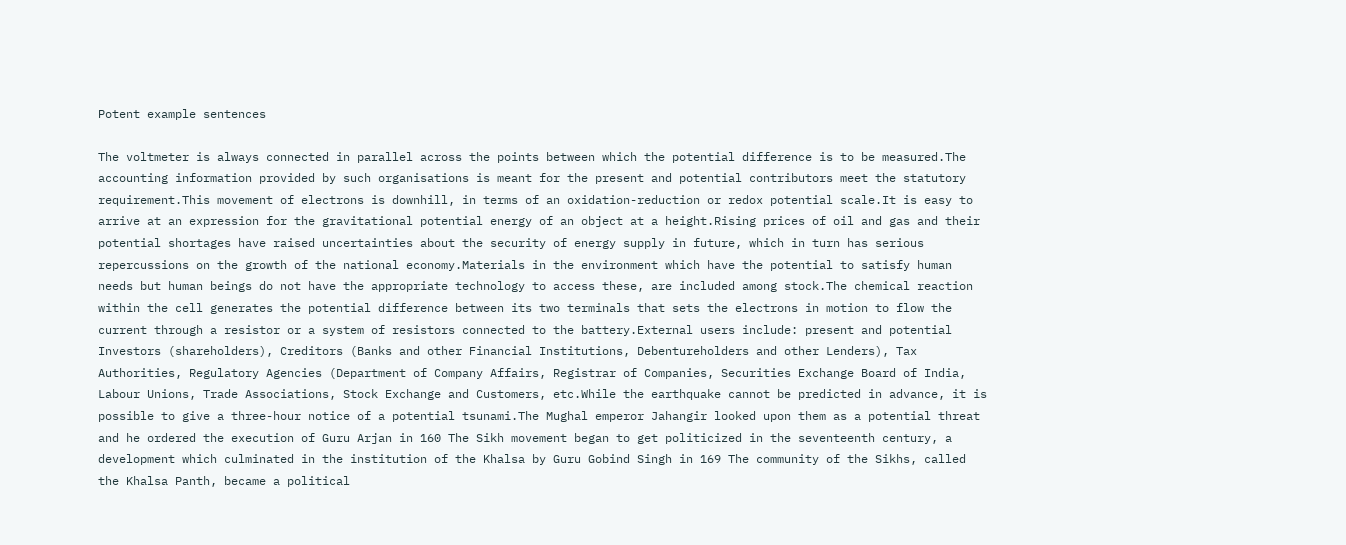Potent example sentences

The voltmeter is always connected in parallel across the points between which the potential difference is to be measured.The accounting information provided by such organisations is meant for the present and potential contributors meet the statutory requirement.This movement of electrons is downhill, in terms of an oxidation-reduction or redox potential scale.It is easy to arrive at an expression for the gravitational potential energy of an object at a height.Rising prices of oil and gas and their potential shortages have raised uncertainties about the security of energy supply in future, which in turn has serious repercussions on the growth of the national economy.Materials in the environment which have the potential to satisfy human needs but human beings do not have the appropriate technology to access these, are included among stock.The chemical reaction within the cell generates the potential difference between its two terminals that sets the electrons in motion to flow the current through a resistor or a system of resistors connected to the battery.External users include: present and potential Investors (shareholders), Creditors (Banks and other Financial Institutions, Debentureholders and other Lenders), Tax Authorities, Regulatory Agencies (Department of Company Affairs, Registrar of Companies, Securities Exchange Board of India, Labour Unions, Trade Associations, Stock Exchange and Customers, etc.While the earthquake cannot be predicted in advance, it is possible to give a three-hour notice of a potential tsunami.The Mughal emperor Jahangir looked upon them as a potential threat and he ordered the execution of Guru Arjan in 160 The Sikh movement began to get politicized in the seventeenth century, a development which culminated in the institution of the Khalsa by Guru Gobind Singh in 169 The community of the Sikhs, called the Khalsa Panth, became a political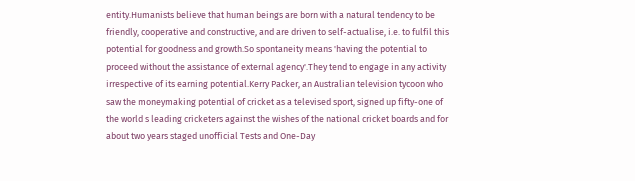entity.Humanists believe that human beings are born with a natural tendency to be friendly, cooperative and constructive, and are driven to self-actualise, i.e. to fulfil this potential for goodness and growth.So spontaneity means 'having the potential to proceed without the assistance of external agency'.They tend to engage in any activity irrespective of its earning potential.Kerry Packer, an Australian television tycoon who saw the moneymaking potential of cricket as a televised sport, signed up fifty-one of the world s leading cricketers against the wishes of the national cricket boards and for about two years staged unofficial Tests and One-Day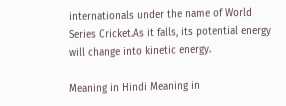internationals under the name of World Series Cricket.As it falls, its potential energy will change into kinetic energy.

Meaning in Hindi Meaning in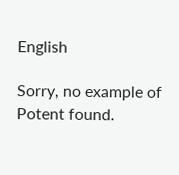English

Sorry, no example of Potent found.